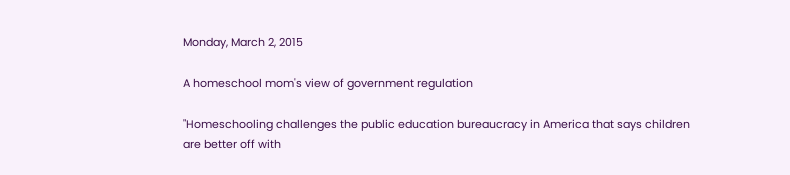Monday, March 2, 2015

A homeschool mom's view of government regulation

"Homeschooling challenges the public education bureaucracy in America that says children are better off with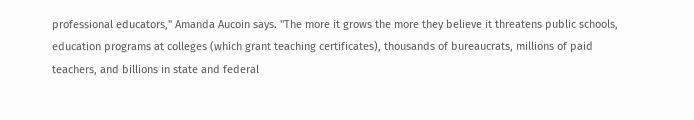professional educators," Amanda Aucoin says. "The more it grows the more they believe it threatens public schools, education programs at colleges (which grant teaching certificates), thousands of bureaucrats, millions of paid teachers, and billions in state and federal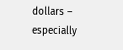dollars – especially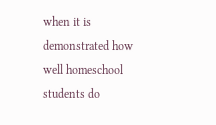when it is demonstrated how well homeschool students do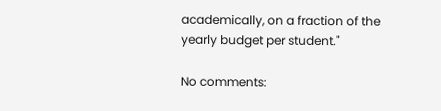academically, on a fraction of the yearly budget per student."

No comments: